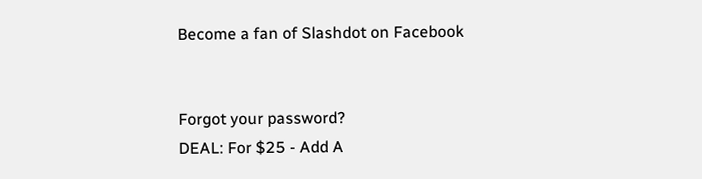Become a fan of Slashdot on Facebook


Forgot your password?
DEAL: For $25 - Add A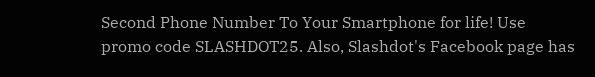Second Phone Number To Your Smartphone for life! Use promo code SLASHDOT25. Also, Slashdot's Facebook page has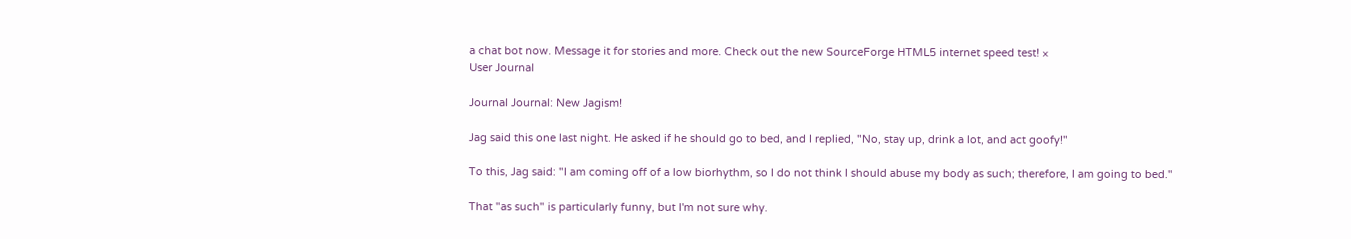a chat bot now. Message it for stories and more. Check out the new SourceForge HTML5 internet speed test! ×
User Journal

Journal Journal: New Jagism!

Jag said this one last night. He asked if he should go to bed, and I replied, "No, stay up, drink a lot, and act goofy!"

To this, Jag said: "I am coming off of a low biorhythm, so I do not think I should abuse my body as such; therefore, I am going to bed."

That "as such" is particularly funny, but I'm not sure why.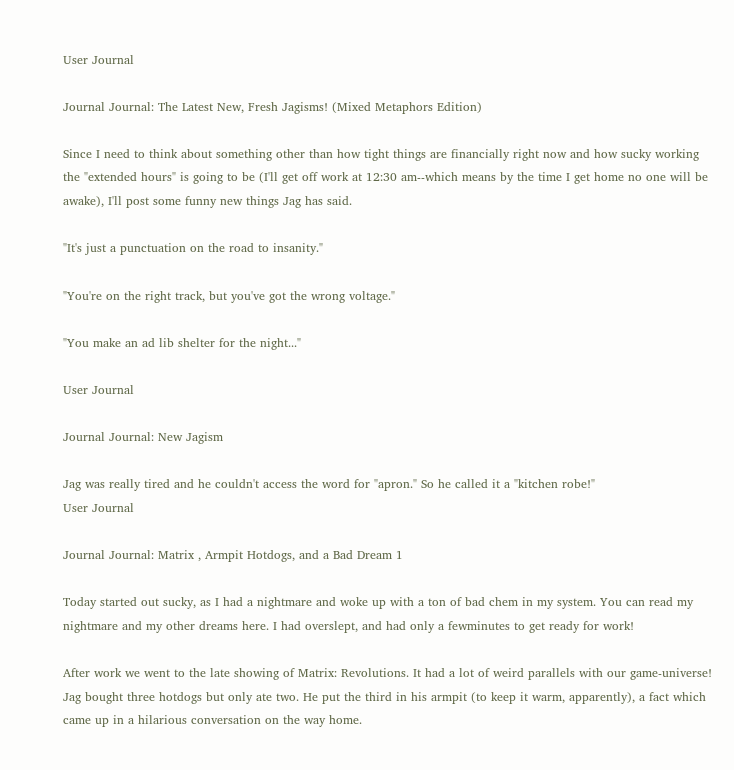User Journal

Journal Journal: The Latest New, Fresh Jagisms! (Mixed Metaphors Edition)

Since I need to think about something other than how tight things are financially right now and how sucky working the "extended hours" is going to be (I'll get off work at 12:30 am--which means by the time I get home no one will be awake), I'll post some funny new things Jag has said.

"It's just a punctuation on the road to insanity."

"You're on the right track, but you've got the wrong voltage."

"You make an ad lib shelter for the night..."

User Journal

Journal Journal: New Jagism

Jag was really tired and he couldn't access the word for "apron." So he called it a "kitchen robe!"
User Journal

Journal Journal: Matrix , Armpit Hotdogs, and a Bad Dream 1

Today started out sucky, as I had a nightmare and woke up with a ton of bad chem in my system. You can read my nightmare and my other dreams here. I had overslept, and had only a fewminutes to get ready for work!

After work we went to the late showing of Matrix: Revolutions. It had a lot of weird parallels with our game-universe! Jag bought three hotdogs but only ate two. He put the third in his armpit (to keep it warm, apparently), a fact which came up in a hilarious conversation on the way home.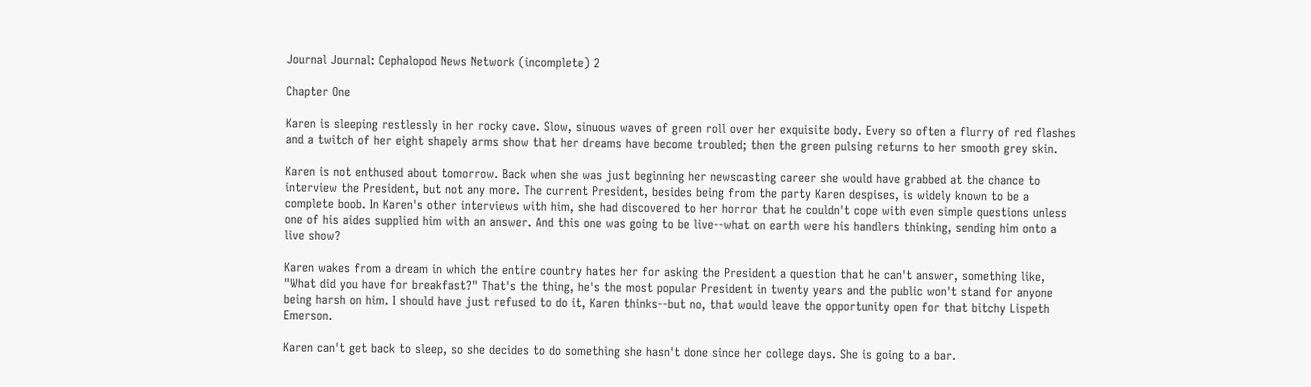Journal Journal: Cephalopod News Network (incomplete) 2

Chapter One

Karen is sleeping restlessly in her rocky cave. Slow, sinuous waves of green roll over her exquisite body. Every so often a flurry of red flashes and a twitch of her eight shapely arms show that her dreams have become troubled; then the green pulsing returns to her smooth grey skin.

Karen is not enthused about tomorrow. Back when she was just beginning her newscasting career she would have grabbed at the chance to interview the President, but not any more. The current President, besides being from the party Karen despises, is widely known to be a complete boob. In Karen's other interviews with him, she had discovered to her horror that he couldn't cope with even simple questions unless one of his aides supplied him with an answer. And this one was going to be live--what on earth were his handlers thinking, sending him onto a live show?

Karen wakes from a dream in which the entire country hates her for asking the President a question that he can't answer, something like, "What did you have for breakfast?" That's the thing, he's the most popular President in twenty years and the public won't stand for anyone being harsh on him. I should have just refused to do it, Karen thinks--but no, that would leave the opportunity open for that bitchy Lispeth Emerson.

Karen can't get back to sleep, so she decides to do something she hasn't done since her college days. She is going to a bar.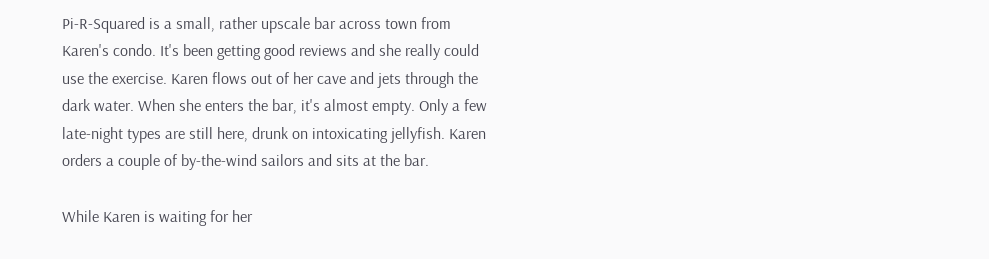Pi-R-Squared is a small, rather upscale bar across town from Karen's condo. It's been getting good reviews and she really could use the exercise. Karen flows out of her cave and jets through the dark water. When she enters the bar, it's almost empty. Only a few late-night types are still here, drunk on intoxicating jellyfish. Karen orders a couple of by-the-wind sailors and sits at the bar.

While Karen is waiting for her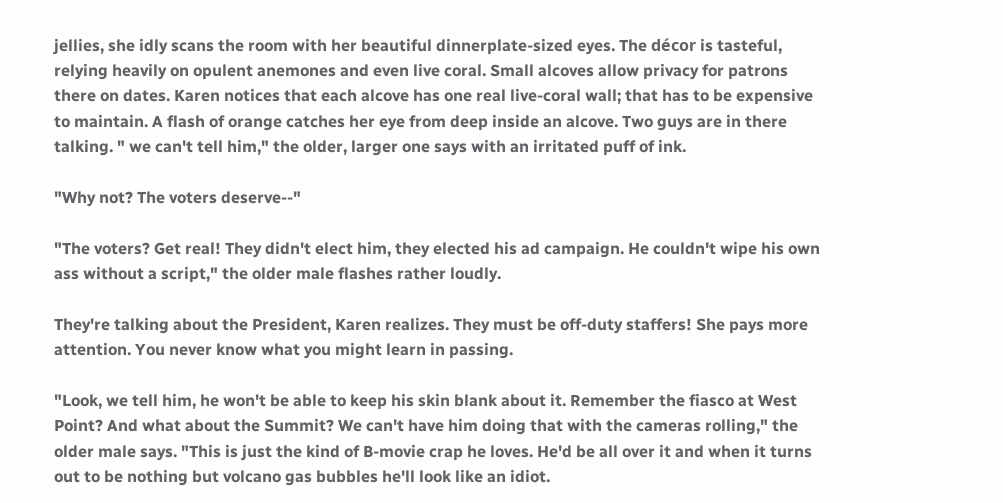jellies, she idly scans the room with her beautiful dinnerplate-sized eyes. The décor is tasteful, relying heavily on opulent anemones and even live coral. Small alcoves allow privacy for patrons there on dates. Karen notices that each alcove has one real live-coral wall; that has to be expensive to maintain. A flash of orange catches her eye from deep inside an alcove. Two guys are in there talking. " we can't tell him," the older, larger one says with an irritated puff of ink.

"Why not? The voters deserve--"

"The voters? Get real! They didn't elect him, they elected his ad campaign. He couldn't wipe his own ass without a script," the older male flashes rather loudly.

They're talking about the President, Karen realizes. They must be off-duty staffers! She pays more attention. You never know what you might learn in passing.

"Look, we tell him, he won't be able to keep his skin blank about it. Remember the fiasco at West Point? And what about the Summit? We can't have him doing that with the cameras rolling," the older male says. "This is just the kind of B-movie crap he loves. He'd be all over it and when it turns out to be nothing but volcano gas bubbles he'll look like an idiot.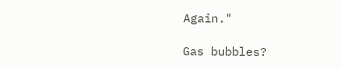Again."

Gas bubbles?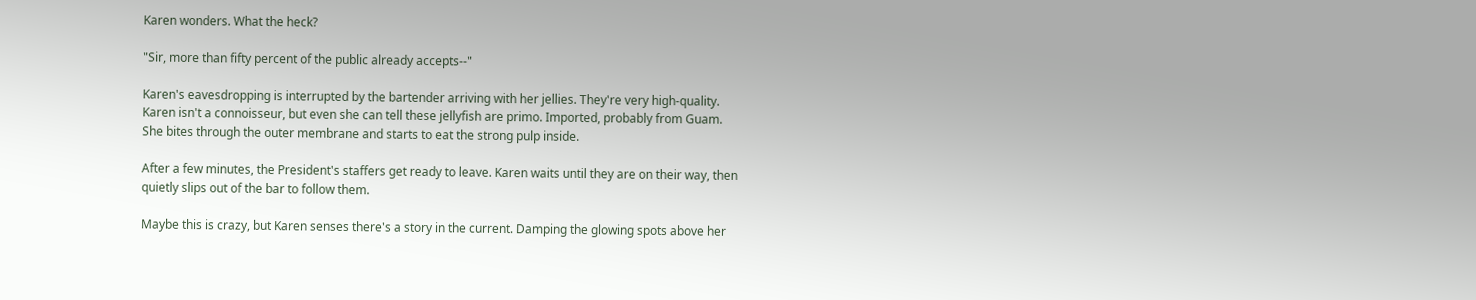Karen wonders. What the heck?

"Sir, more than fifty percent of the public already accepts--"

Karen's eavesdropping is interrupted by the bartender arriving with her jellies. They're very high-quality. Karen isn't a connoisseur, but even she can tell these jellyfish are primo. Imported, probably from Guam. She bites through the outer membrane and starts to eat the strong pulp inside.

After a few minutes, the President's staffers get ready to leave. Karen waits until they are on their way, then quietly slips out of the bar to follow them.

Maybe this is crazy, but Karen senses there's a story in the current. Damping the glowing spots above her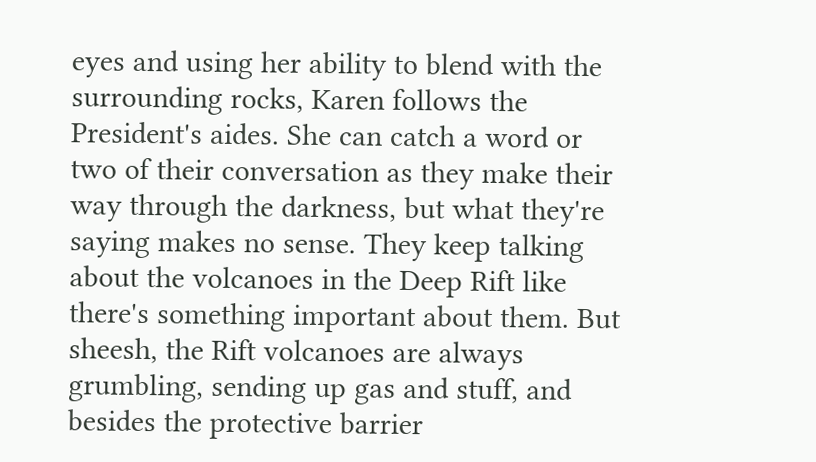eyes and using her ability to blend with the surrounding rocks, Karen follows the President's aides. She can catch a word or two of their conversation as they make their way through the darkness, but what they're saying makes no sense. They keep talking about the volcanoes in the Deep Rift like there's something important about them. But sheesh, the Rift volcanoes are always grumbling, sending up gas and stuff, and besides the protective barrier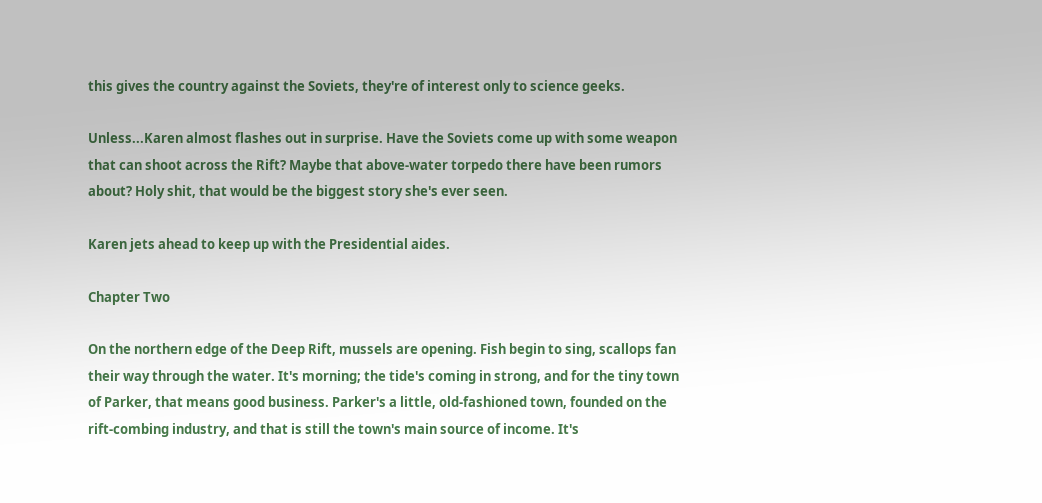this gives the country against the Soviets, they're of interest only to science geeks.

Unless...Karen almost flashes out in surprise. Have the Soviets come up with some weapon that can shoot across the Rift? Maybe that above-water torpedo there have been rumors about? Holy shit, that would be the biggest story she's ever seen.

Karen jets ahead to keep up with the Presidential aides.

Chapter Two

On the northern edge of the Deep Rift, mussels are opening. Fish begin to sing, scallops fan their way through the water. It's morning; the tide's coming in strong, and for the tiny town of Parker, that means good business. Parker's a little, old-fashioned town, founded on the rift-combing industry, and that is still the town's main source of income. It's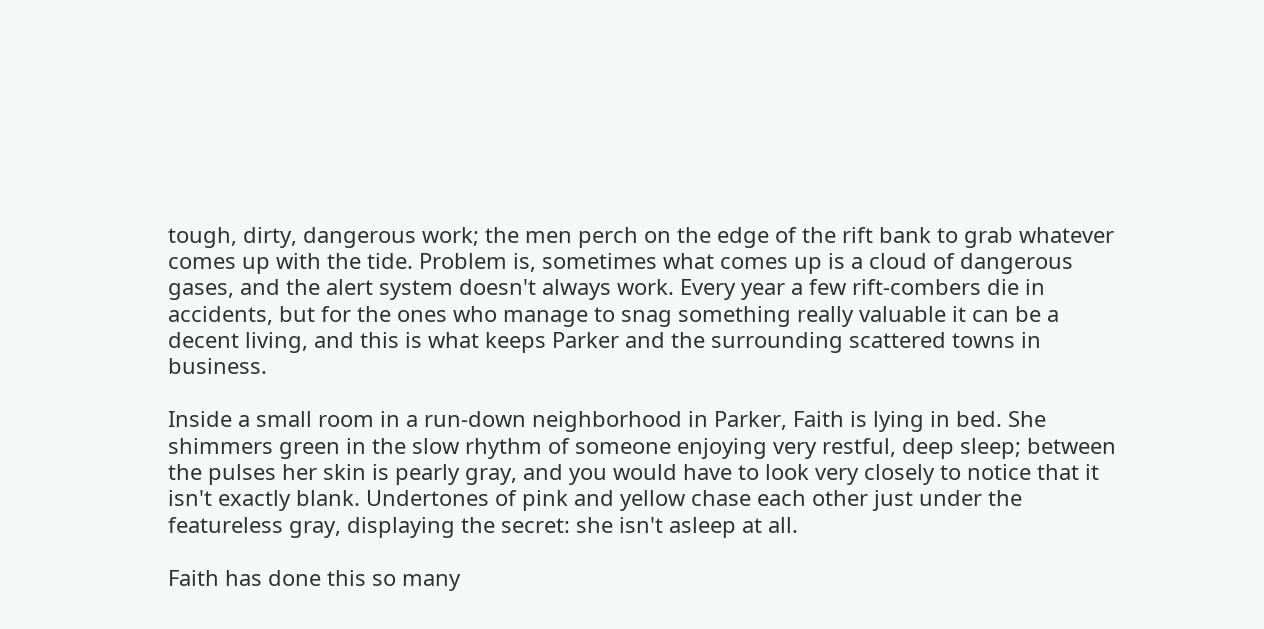tough, dirty, dangerous work; the men perch on the edge of the rift bank to grab whatever comes up with the tide. Problem is, sometimes what comes up is a cloud of dangerous gases, and the alert system doesn't always work. Every year a few rift-combers die in accidents, but for the ones who manage to snag something really valuable it can be a decent living, and this is what keeps Parker and the surrounding scattered towns in business.

Inside a small room in a run-down neighborhood in Parker, Faith is lying in bed. She shimmers green in the slow rhythm of someone enjoying very restful, deep sleep; between the pulses her skin is pearly gray, and you would have to look very closely to notice that it isn't exactly blank. Undertones of pink and yellow chase each other just under the featureless gray, displaying the secret: she isn't asleep at all.

Faith has done this so many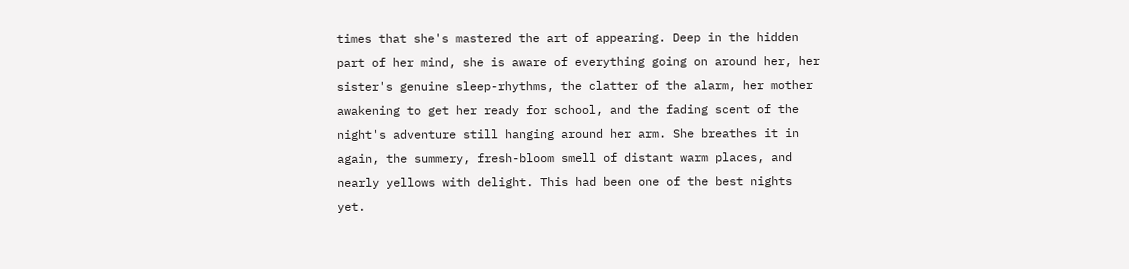times that she's mastered the art of appearing. Deep in the hidden part of her mind, she is aware of everything going on around her, her sister's genuine sleep-rhythms, the clatter of the alarm, her mother awakening to get her ready for school, and the fading scent of the night's adventure still hanging around her arm. She breathes it in again, the summery, fresh-bloom smell of distant warm places, and nearly yellows with delight. This had been one of the best nights yet.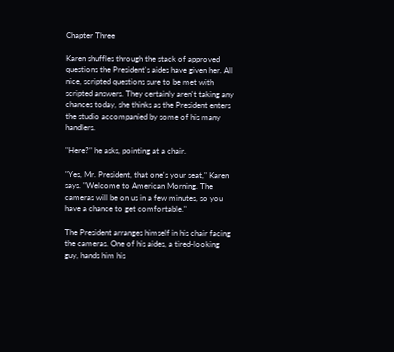Chapter Three

Karen shuffles through the stack of approved questions the President's aides have given her. All nice, scripted questions sure to be met with scripted answers. They certainly aren't taking any chances today, she thinks as the President enters the studio accompanied by some of his many handlers.

"Here?" he asks, pointing at a chair.

"Yes, Mr. President, that one's your seat," Karen says. "Welcome to American Morning. The cameras will be on us in a few minutes, so you have a chance to get comfortable."

The President arranges himself in his chair facing the cameras. One of his aides, a tired-looking guy, hands him his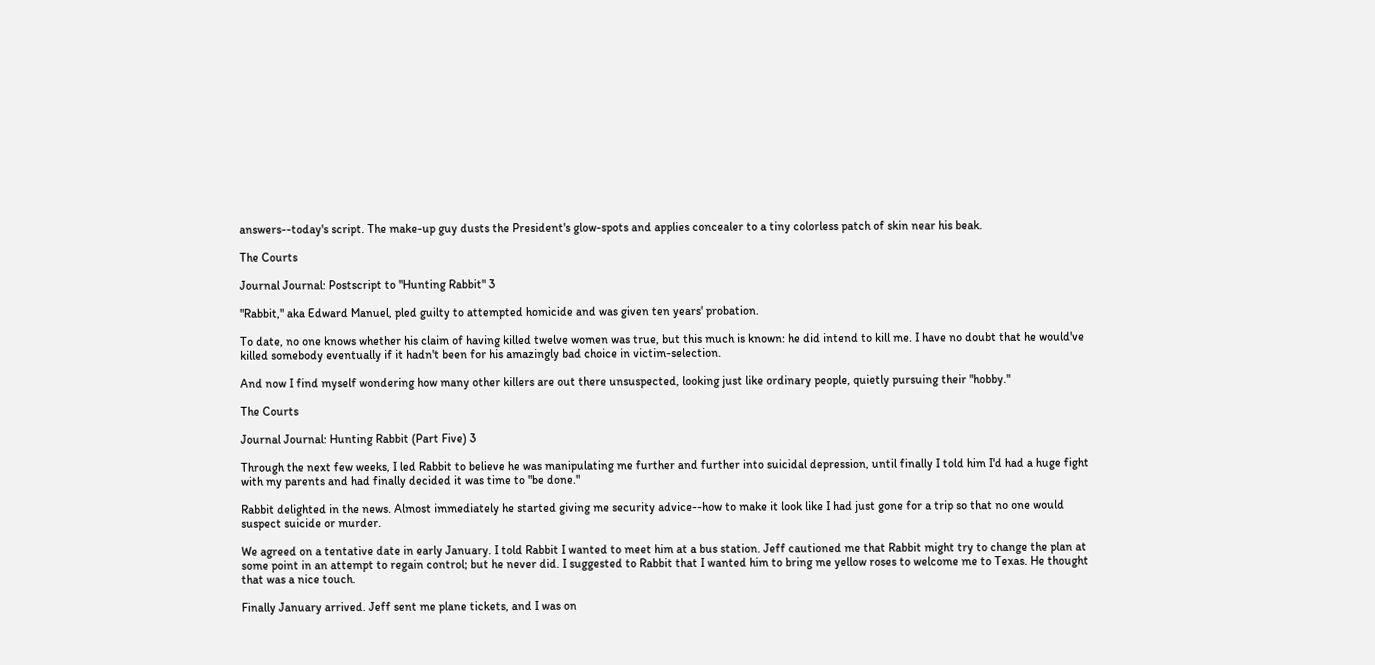answers--today's script. The make-up guy dusts the President's glow-spots and applies concealer to a tiny colorless patch of skin near his beak.

The Courts

Journal Journal: Postscript to "Hunting Rabbit" 3

"Rabbit," aka Edward Manuel, pled guilty to attempted homicide and was given ten years' probation.

To date, no one knows whether his claim of having killed twelve women was true, but this much is known: he did intend to kill me. I have no doubt that he would've killed somebody eventually if it hadn't been for his amazingly bad choice in victim-selection.

And now I find myself wondering how many other killers are out there unsuspected, looking just like ordinary people, quietly pursuing their "hobby."

The Courts

Journal Journal: Hunting Rabbit (Part Five) 3

Through the next few weeks, I led Rabbit to believe he was manipulating me further and further into suicidal depression, until finally I told him I'd had a huge fight with my parents and had finally decided it was time to "be done."

Rabbit delighted in the news. Almost immediately he started giving me security advice--how to make it look like I had just gone for a trip so that no one would suspect suicide or murder.

We agreed on a tentative date in early January. I told Rabbit I wanted to meet him at a bus station. Jeff cautioned me that Rabbit might try to change the plan at some point in an attempt to regain control; but he never did. I suggested to Rabbit that I wanted him to bring me yellow roses to welcome me to Texas. He thought that was a nice touch.

Finally January arrived. Jeff sent me plane tickets, and I was on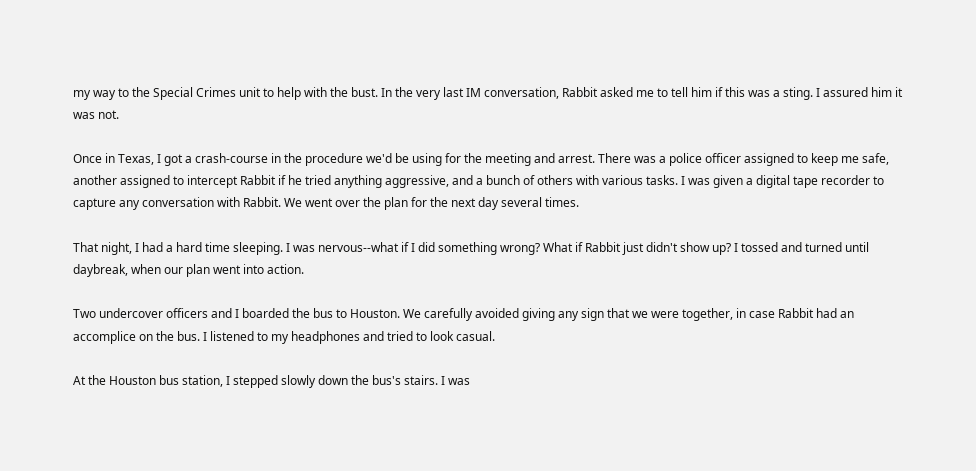my way to the Special Crimes unit to help with the bust. In the very last IM conversation, Rabbit asked me to tell him if this was a sting. I assured him it was not.

Once in Texas, I got a crash-course in the procedure we'd be using for the meeting and arrest. There was a police officer assigned to keep me safe, another assigned to intercept Rabbit if he tried anything aggressive, and a bunch of others with various tasks. I was given a digital tape recorder to capture any conversation with Rabbit. We went over the plan for the next day several times.

That night, I had a hard time sleeping. I was nervous--what if I did something wrong? What if Rabbit just didn't show up? I tossed and turned until daybreak, when our plan went into action.

Two undercover officers and I boarded the bus to Houston. We carefully avoided giving any sign that we were together, in case Rabbit had an accomplice on the bus. I listened to my headphones and tried to look casual.

At the Houston bus station, I stepped slowly down the bus's stairs. I was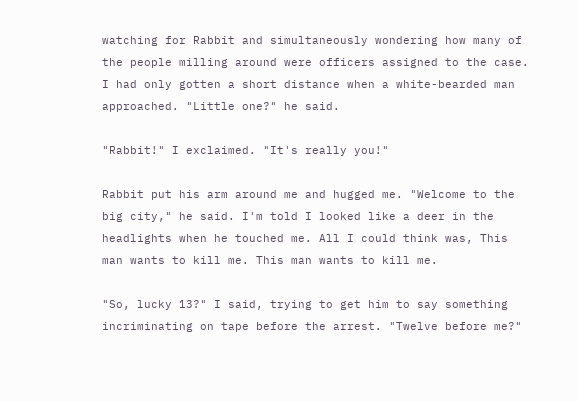watching for Rabbit and simultaneously wondering how many of the people milling around were officers assigned to the case. I had only gotten a short distance when a white-bearded man approached. "Little one?" he said.

"Rabbit!" I exclaimed. "It's really you!"

Rabbit put his arm around me and hugged me. "Welcome to the big city," he said. I'm told I looked like a deer in the headlights when he touched me. All I could think was, This man wants to kill me. This man wants to kill me.

"So, lucky 13?" I said, trying to get him to say something incriminating on tape before the arrest. "Twelve before me?"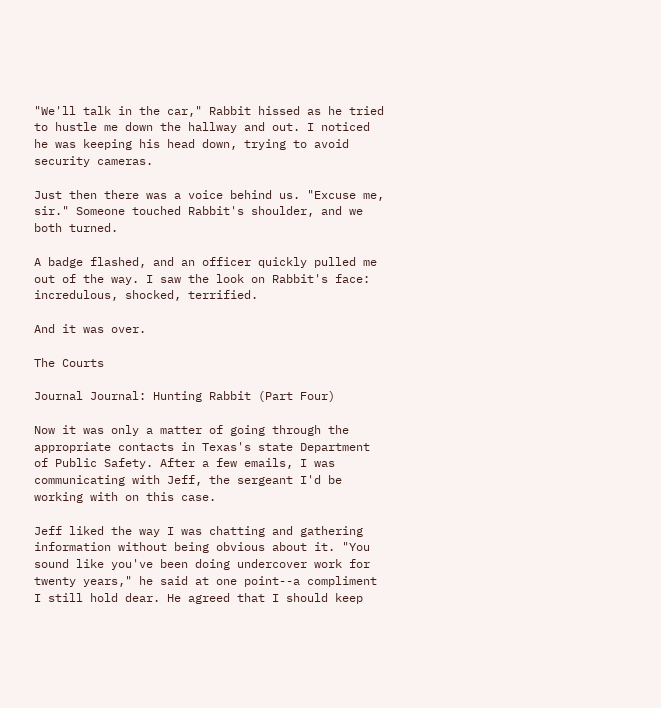"We'll talk in the car," Rabbit hissed as he tried to hustle me down the hallway and out. I noticed he was keeping his head down, trying to avoid security cameras.

Just then there was a voice behind us. "Excuse me, sir." Someone touched Rabbit's shoulder, and we both turned.

A badge flashed, and an officer quickly pulled me out of the way. I saw the look on Rabbit's face: incredulous, shocked, terrified.

And it was over.

The Courts

Journal Journal: Hunting Rabbit (Part Four)

Now it was only a matter of going through the appropriate contacts in Texas's state Department of Public Safety. After a few emails, I was communicating with Jeff, the sergeant I'd be working with on this case.

Jeff liked the way I was chatting and gathering information without being obvious about it. "You sound like you've been doing undercover work for twenty years," he said at one point--a compliment I still hold dear. He agreed that I should keep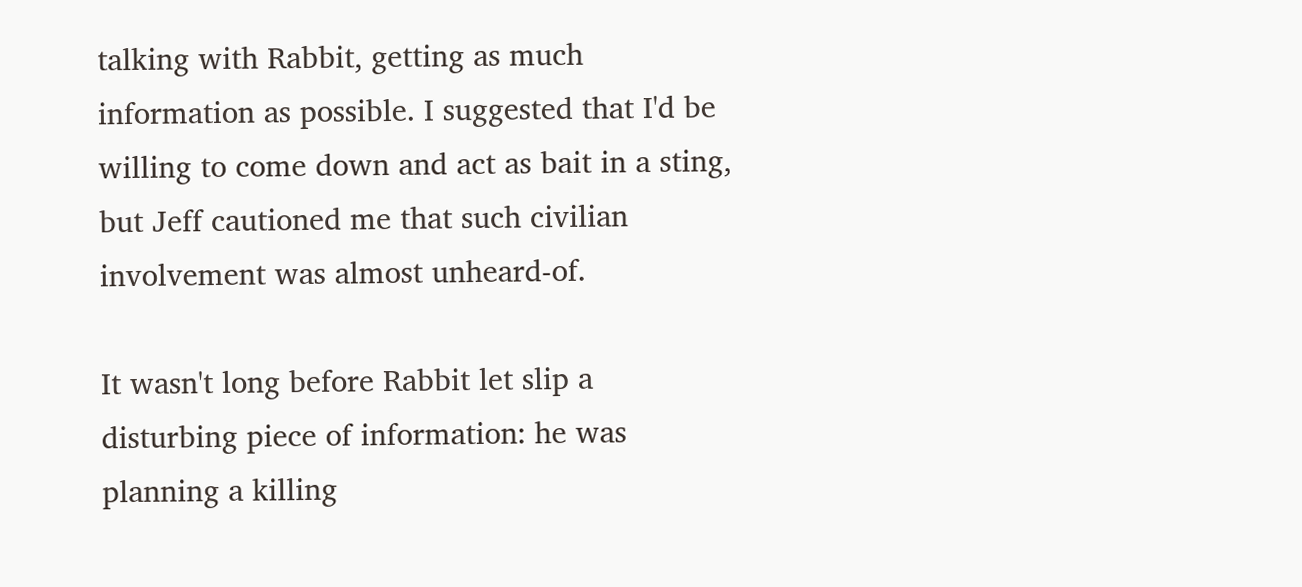talking with Rabbit, getting as much information as possible. I suggested that I'd be willing to come down and act as bait in a sting, but Jeff cautioned me that such civilian involvement was almost unheard-of.

It wasn't long before Rabbit let slip a disturbing piece of information: he was planning a killing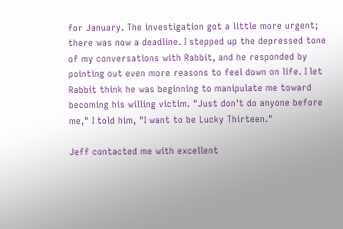for January. The investigation got a little more urgent; there was now a deadline. I stepped up the depressed tone of my conversations with Rabbit, and he responded by pointing out even more reasons to feel down on life. I let Rabbit think he was beginning to manipulate me toward becoming his willing victim. "Just don't do anyone before me," I told him, "I want to be Lucky Thirteen."

Jeff contacted me with excellent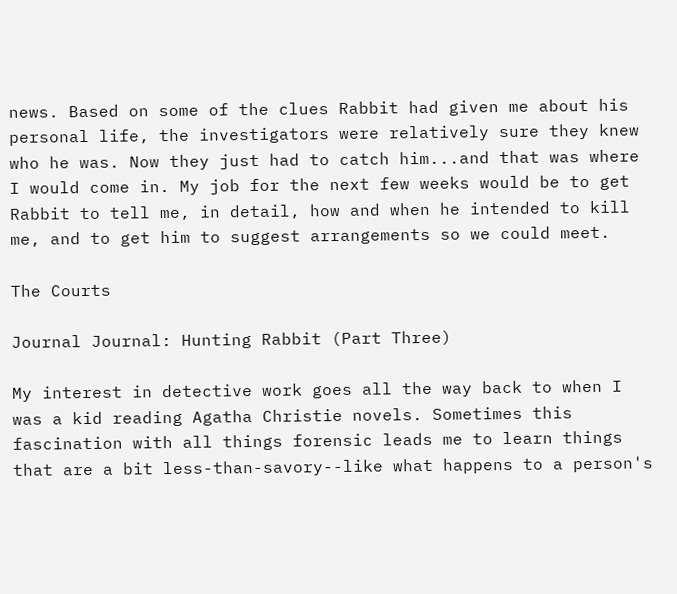news. Based on some of the clues Rabbit had given me about his personal life, the investigators were relatively sure they knew who he was. Now they just had to catch him...and that was where I would come in. My job for the next few weeks would be to get Rabbit to tell me, in detail, how and when he intended to kill me, and to get him to suggest arrangements so we could meet.

The Courts

Journal Journal: Hunting Rabbit (Part Three)

My interest in detective work goes all the way back to when I was a kid reading Agatha Christie novels. Sometimes this fascination with all things forensic leads me to learn things that are a bit less-than-savory--like what happens to a person's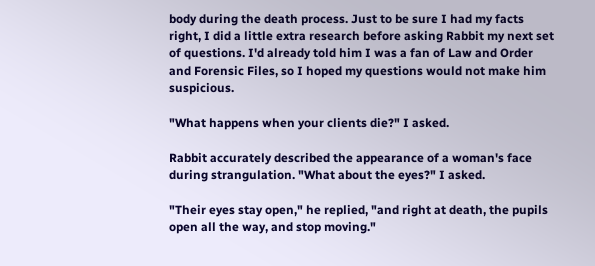body during the death process. Just to be sure I had my facts right, I did a little extra research before asking Rabbit my next set of questions. I'd already told him I was a fan of Law and Order and Forensic Files, so I hoped my questions would not make him suspicious.

"What happens when your clients die?" I asked.

Rabbit accurately described the appearance of a woman's face during strangulation. "What about the eyes?" I asked.

"Their eyes stay open," he replied, "and right at death, the pupils open all the way, and stop moving."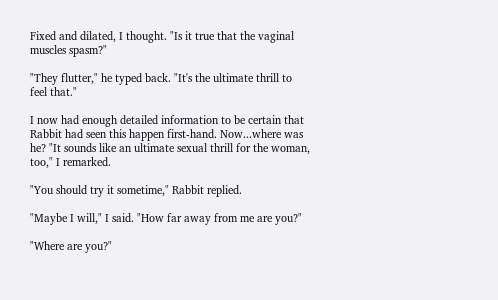Fixed and dilated, I thought. "Is it true that the vaginal muscles spasm?"

"They flutter," he typed back. "It's the ultimate thrill to feel that."

I now had enough detailed information to be certain that Rabbit had seen this happen first-hand. Now...where was he? "It sounds like an ultimate sexual thrill for the woman, too," I remarked.

"You should try it sometime," Rabbit replied.

"Maybe I will," I said. "How far away from me are you?"

"Where are you?"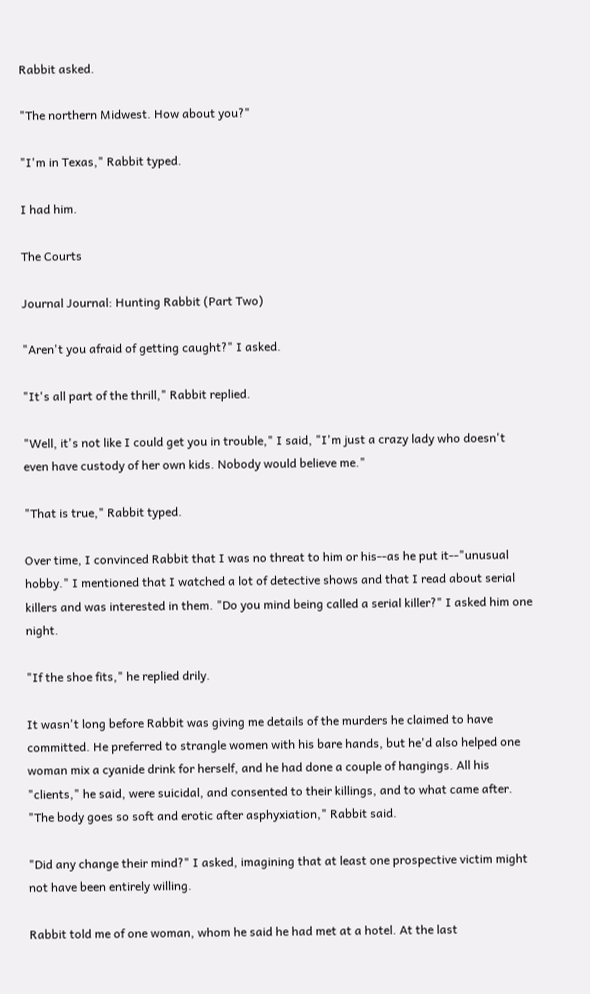Rabbit asked.

"The northern Midwest. How about you?"

"I'm in Texas," Rabbit typed.

I had him.

The Courts

Journal Journal: Hunting Rabbit (Part Two)

"Aren't you afraid of getting caught?" I asked.

"It's all part of the thrill," Rabbit replied.

"Well, it's not like I could get you in trouble," I said, "I'm just a crazy lady who doesn't even have custody of her own kids. Nobody would believe me."

"That is true," Rabbit typed.

Over time, I convinced Rabbit that I was no threat to him or his--as he put it--"unusual hobby." I mentioned that I watched a lot of detective shows and that I read about serial killers and was interested in them. "Do you mind being called a serial killer?" I asked him one night.

"If the shoe fits," he replied drily.

It wasn't long before Rabbit was giving me details of the murders he claimed to have committed. He preferred to strangle women with his bare hands, but he'd also helped one woman mix a cyanide drink for herself, and he had done a couple of hangings. All his "clients," he said, were suicidal, and consented to their killings, and to what came after. "The body goes so soft and erotic after asphyxiation," Rabbit said.

"Did any change their mind?" I asked, imagining that at least one prospective victim might not have been entirely willing.

Rabbit told me of one woman, whom he said he had met at a hotel. At the last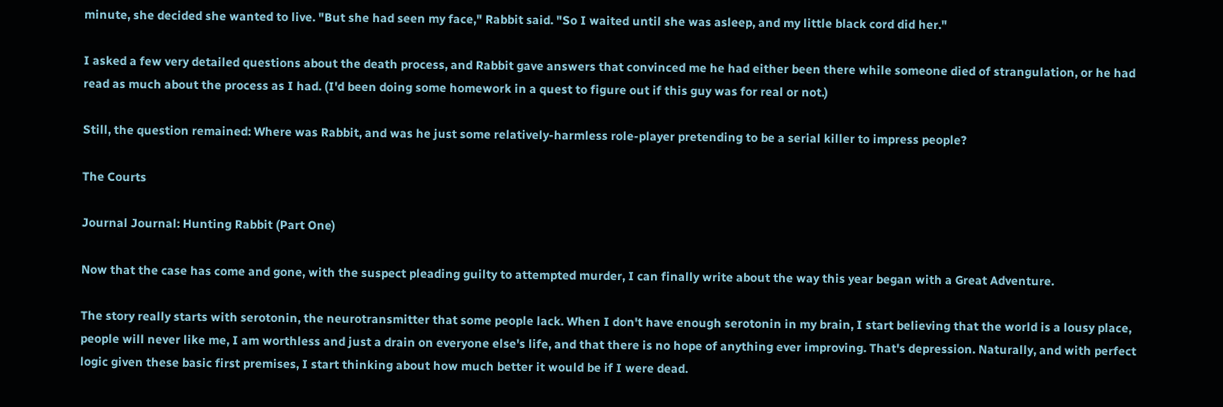minute, she decided she wanted to live. "But she had seen my face," Rabbit said. "So I waited until she was asleep, and my little black cord did her."

I asked a few very detailed questions about the death process, and Rabbit gave answers that convinced me he had either been there while someone died of strangulation, or he had read as much about the process as I had. (I'd been doing some homework in a quest to figure out if this guy was for real or not.)

Still, the question remained: Where was Rabbit, and was he just some relatively-harmless role-player pretending to be a serial killer to impress people?

The Courts

Journal Journal: Hunting Rabbit (Part One)

Now that the case has come and gone, with the suspect pleading guilty to attempted murder, I can finally write about the way this year began with a Great Adventure.

The story really starts with serotonin, the neurotransmitter that some people lack. When I don't have enough serotonin in my brain, I start believing that the world is a lousy place, people will never like me, I am worthless and just a drain on everyone else's life, and that there is no hope of anything ever improving. That's depression. Naturally, and with perfect logic given these basic first premises, I start thinking about how much better it would be if I were dead.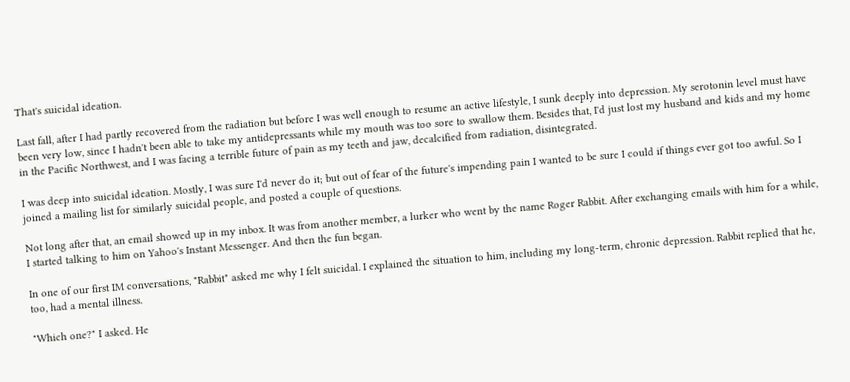That's suicidal ideation.

Last fall, after I had partly recovered from the radiation but before I was well enough to resume an active lifestyle, I sunk deeply into depression. My serotonin level must have been very low, since I hadn't been able to take my antidepressants while my mouth was too sore to swallow them. Besides that, I'd just lost my husband and kids and my home in the Pacific Northwest, and I was facing a terrible future of pain as my teeth and jaw, decalcified from radiation, disintegrated.

I was deep into suicidal ideation. Mostly, I was sure I'd never do it; but out of fear of the future's impending pain I wanted to be sure I could if things ever got too awful. So I joined a mailing list for similarly suicidal people, and posted a couple of questions.

Not long after that, an email showed up in my inbox. It was from another member, a lurker who went by the name Roger Rabbit. After exchanging emails with him for a while, I started talking to him on Yahoo's Instant Messenger. And then the fun began.

In one of our first IM conversations, "Rabbit" asked me why I felt suicidal. I explained the situation to him, including my long-term, chronic depression. Rabbit replied that he, too, had a mental illness.

"Which one?" I asked. He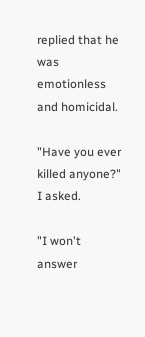replied that he was emotionless and homicidal.

"Have you ever killed anyone?" I asked.

"I won't answer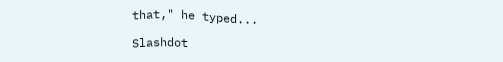that," he typed...

Slashdot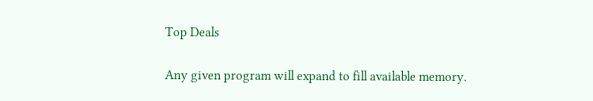Top Deals

Any given program will expand to fill available memory.